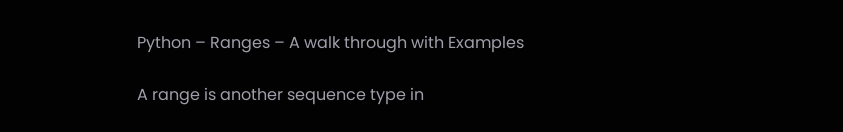Python – Ranges – A walk through with Examples

A range is another sequence type in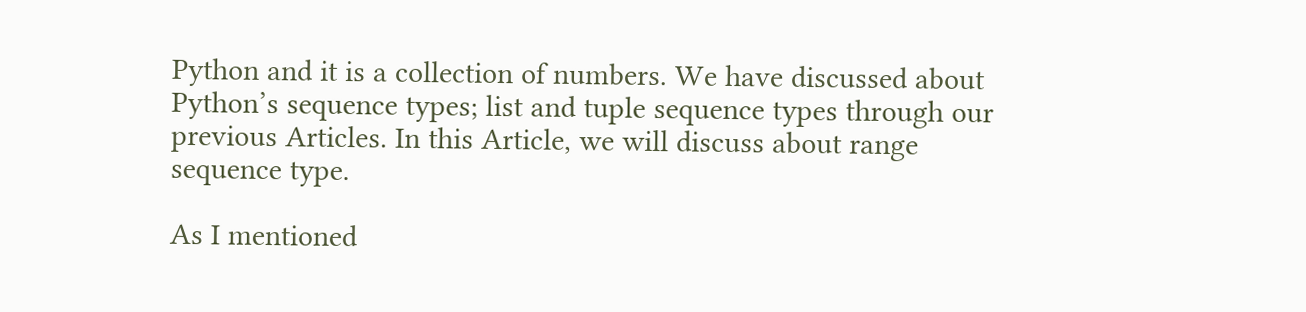Python and it is a collection of numbers. We have discussed about Python’s sequence types; list and tuple sequence types through our previous Articles. In this Article, we will discuss about range sequence type.

As I mentioned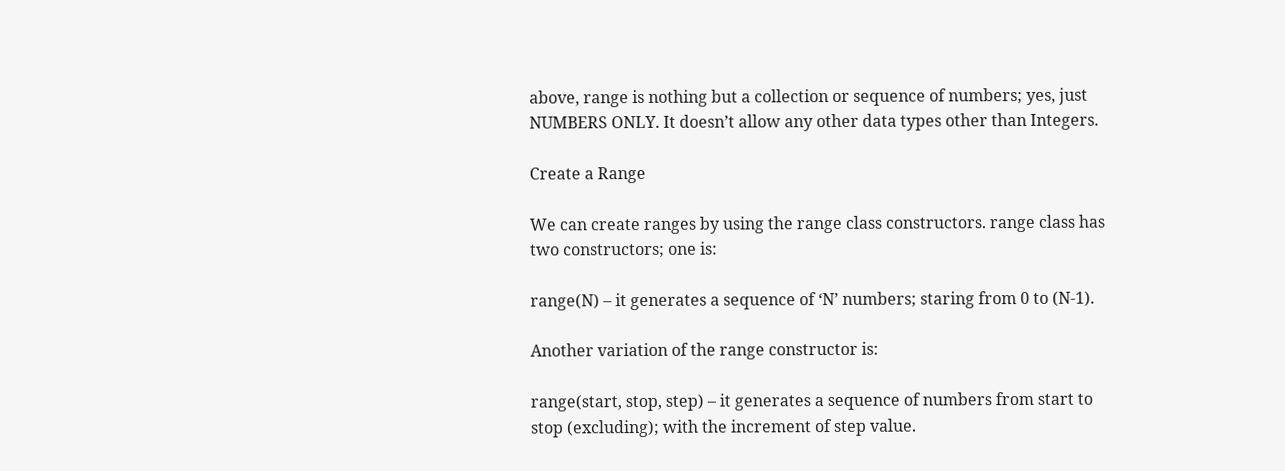above, range is nothing but a collection or sequence of numbers; yes, just NUMBERS ONLY. It doesn’t allow any other data types other than Integers.

Create a Range

We can create ranges by using the range class constructors. range class has two constructors; one is:

range(N) – it generates a sequence of ‘N’ numbers; staring from 0 to (N-1).

Another variation of the range constructor is:

range(start, stop, step) – it generates a sequence of numbers from start to stop (excluding); with the increment of step value.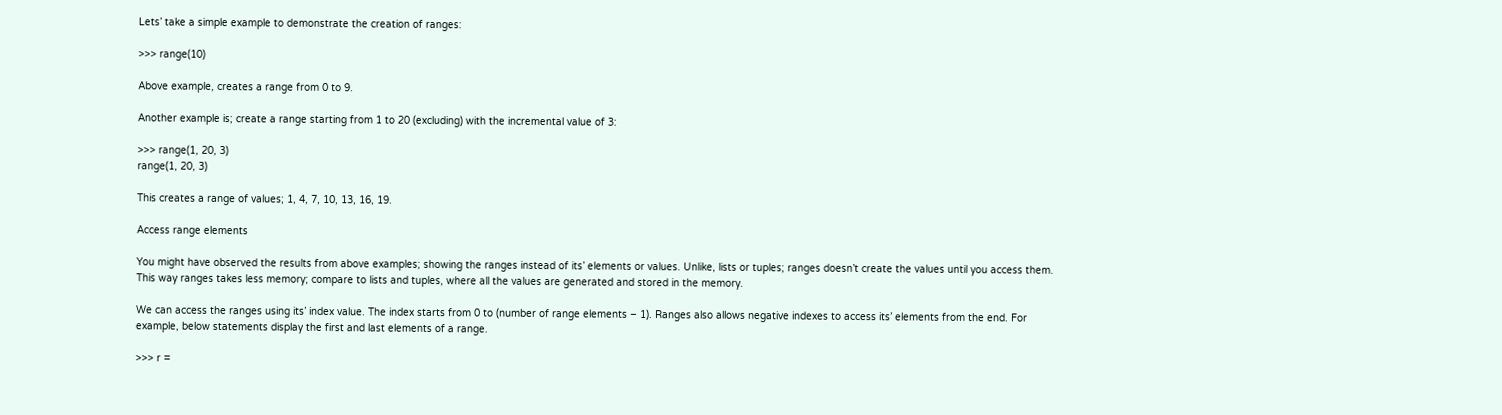Lets’ take a simple example to demonstrate the creation of ranges:

>>> range(10)

Above example, creates a range from 0 to 9.

Another example is; create a range starting from 1 to 20 (excluding) with the incremental value of 3:

>>> range(1, 20, 3)
range(1, 20, 3)

This creates a range of values; 1, 4, 7, 10, 13, 16, 19.

Access range elements

You might have observed the results from above examples; showing the ranges instead of its’ elements or values. Unlike, lists or tuples; ranges doesn’t create the values until you access them. This way ranges takes less memory; compare to lists and tuples, where all the values are generated and stored in the memory.

We can access the ranges using its’ index value. The index starts from 0 to (number of range elements – 1). Ranges also allows negative indexes to access its’ elements from the end. For example, below statements display the first and last elements of a range.

>>> r =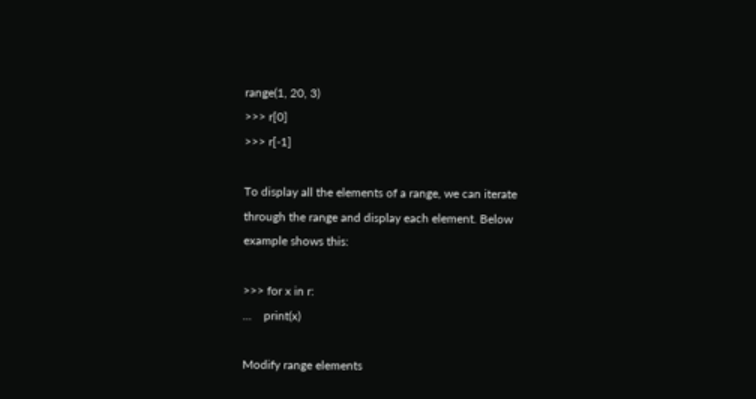range(1, 20, 3)
>>> r[0]
>>> r[-1]

To display all the elements of a range, we can iterate through the range and display each element. Below example shows this:

>>> for x in r:
...    print(x)

Modify range elements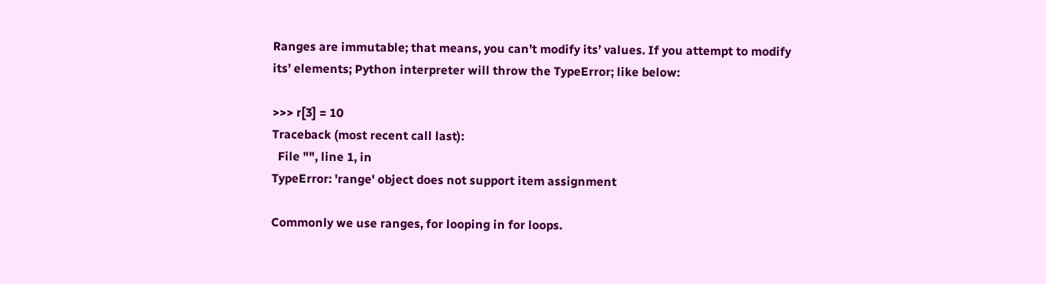Ranges are immutable; that means, you can’t modify its’ values. If you attempt to modify its’ elements; Python interpreter will throw the TypeError; like below:

>>> r[3] = 10
Traceback (most recent call last):
  File "", line 1, in
TypeError: 'range' object does not support item assignment

Commonly we use ranges, for looping in for loops.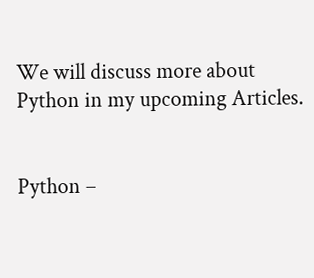We will discuss more about Python in my upcoming Articles.


Python –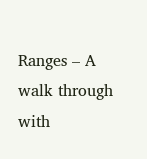Ranges – A walk through with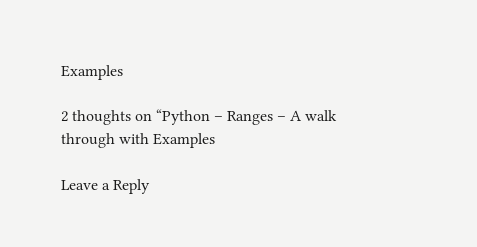Examples

2 thoughts on “Python – Ranges – A walk through with Examples

Leave a Reply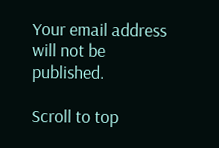Your email address will not be published.

Scroll to top